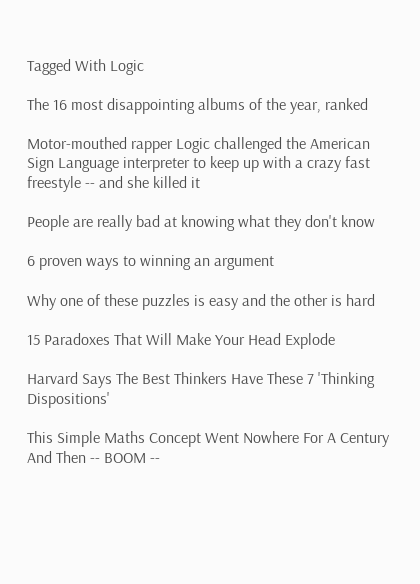Tagged With Logic

The 16 most disappointing albums of the year, ranked

Motor-mouthed rapper Logic challenged the American Sign Language interpreter to keep up with a crazy fast freestyle -- and she killed it

People are really bad at knowing what they don't know

6 proven ways to winning an argument

Why one of these puzzles is easy and the other is hard

15 Paradoxes That Will Make Your Head Explode

Harvard Says The Best Thinkers Have These 7 'Thinking Dispositions'

This Simple Maths Concept Went Nowhere For A Century And Then -- BOOM --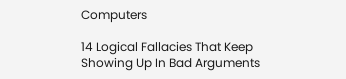Computers

14 Logical Fallacies That Keep Showing Up In Bad Arguments